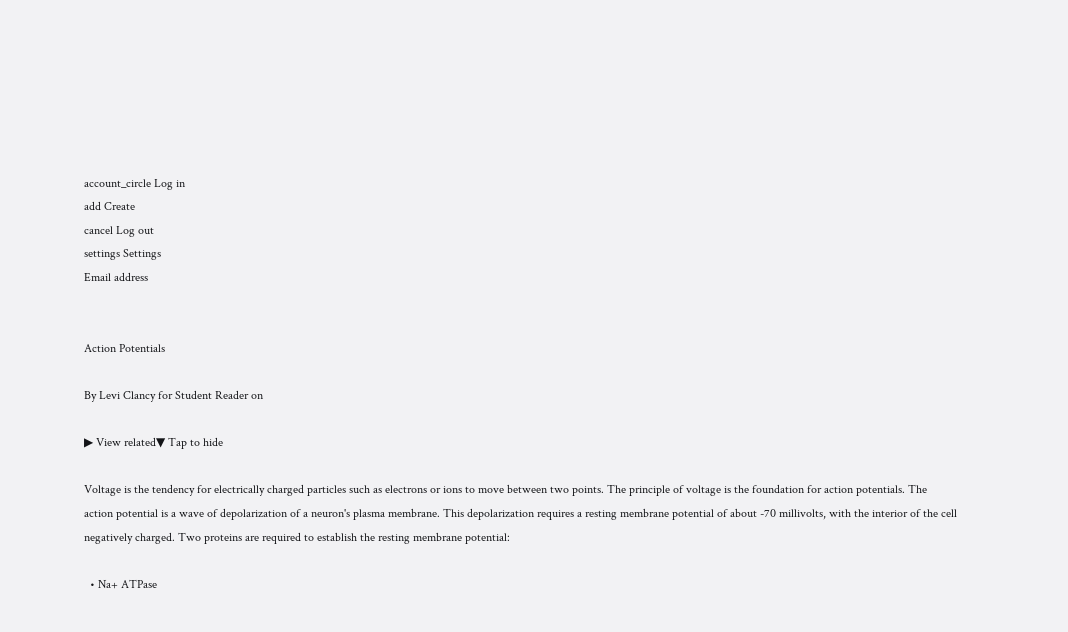account_circle Log in
add Create
cancel Log out
settings Settings
Email address


Action Potentials

By Levi Clancy for Student Reader on

▶ View related▼ Tap to hide

Voltage is the tendency for electrically charged particles such as electrons or ions to move between two points. The principle of voltage is the foundation for action potentials. The action potential is a wave of depolarization of a neuron's plasma membrane. This depolarization requires a resting membrane potential of about -70 millivolts, with the interior of the cell negatively charged. Two proteins are required to establish the resting membrane potential:

  • Na+ ATPase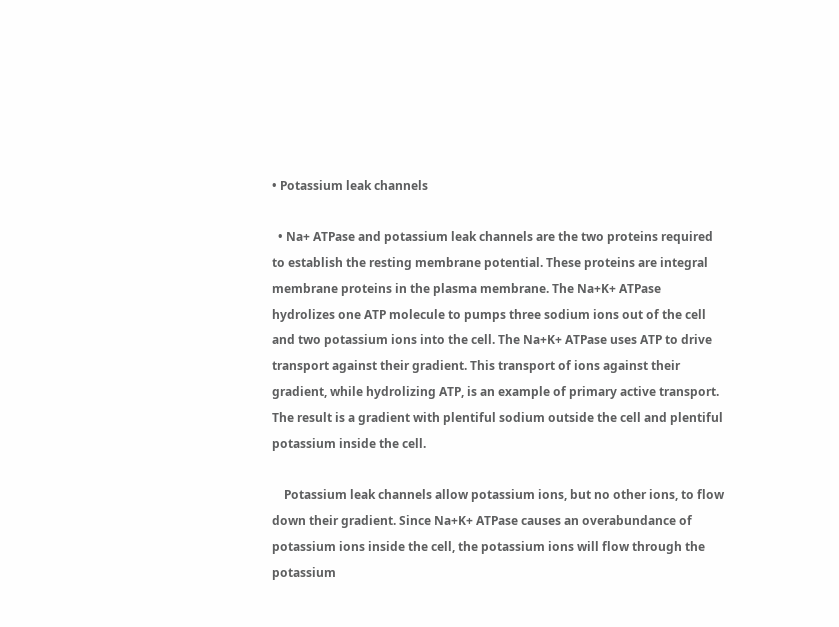• Potassium leak channels

  • Na+ ATPase and potassium leak channels are the two proteins required to establish the resting membrane potential. These proteins are integral membrane proteins in the plasma membrane. The Na+K+ ATPase hydrolizes one ATP molecule to pumps three sodium ions out of the cell and two potassium ions into the cell. The Na+K+ ATPase uses ATP to drive transport against their gradient. This transport of ions against their gradient, while hydrolizing ATP, is an example of primary active transport. The result is a gradient with plentiful sodium outside the cell and plentiful potassium inside the cell.

    Potassium leak channels allow potassium ions, but no other ions, to flow down their gradient. Since Na+K+ ATPase causes an overabundance of potassium ions inside the cell, the potassium ions will flow through the potassium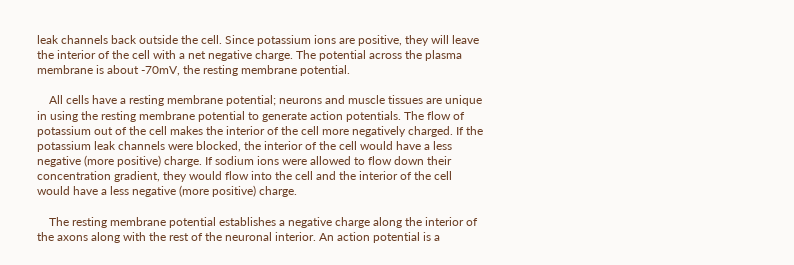leak channels back outside the cell. Since potassium ions are positive, they will leave the interior of the cell with a net negative charge. The potential across the plasma membrane is about -70mV, the resting membrane potential.

    All cells have a resting membrane potential; neurons and muscle tissues are unique in using the resting membrane potential to generate action potentials. The flow of potassium out of the cell makes the interior of the cell more negatively charged. If the potassium leak channels were blocked, the interior of the cell would have a less negative (more positive) charge. If sodium ions were allowed to flow down their concentration gradient, they would flow into the cell and the interior of the cell would have a less negative (more positive) charge.

    The resting membrane potential establishes a negative charge along the interior of the axons along with the rest of the neuronal interior. An action potential is a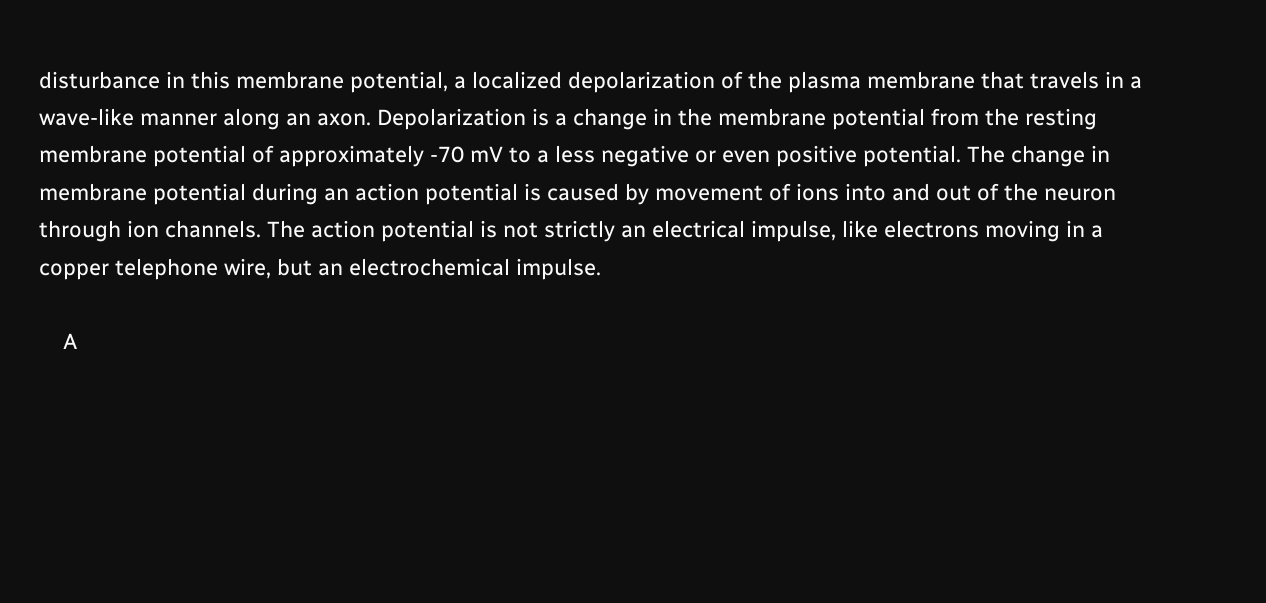disturbance in this membrane potential, a localized depolarization of the plasma membrane that travels in a wave-like manner along an axon. Depolarization is a change in the membrane potential from the resting membrane potential of approximately -70 mV to a less negative or even positive potential. The change in membrane potential during an action potential is caused by movement of ions into and out of the neuron through ion channels. The action potential is not strictly an electrical impulse, like electrons moving in a copper telephone wire, but an electrochemical impulse.

    A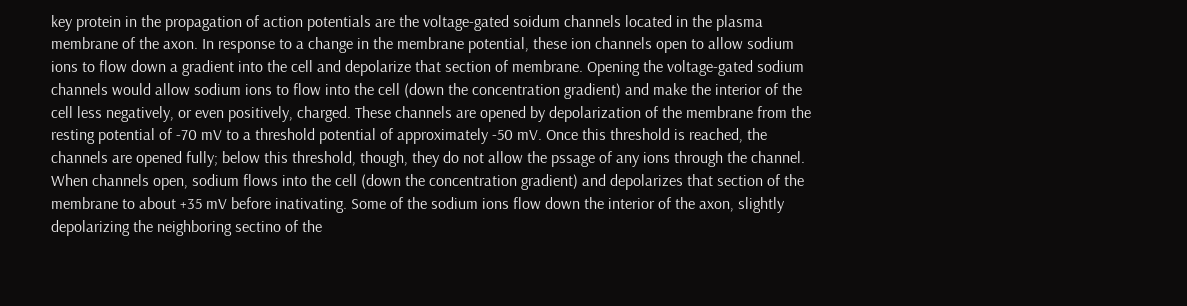key protein in the propagation of action potentials are the voltage-gated soidum channels located in the plasma membrane of the axon. In response to a change in the membrane potential, these ion channels open to allow sodium ions to flow down a gradient into the cell and depolarize that section of membrane. Opening the voltage-gated sodium channels would allow sodium ions to flow into the cell (down the concentration gradient) and make the interior of the cell less negatively, or even positively, charged. These channels are opened by depolarization of the membrane from the resting potential of -70 mV to a threshold potential of approximately -50 mV. Once this threshold is reached, the channels are opened fully; below this threshold, though, they do not allow the pssage of any ions through the channel. When channels open, sodium flows into the cell (down the concentration gradient) and depolarizes that section of the membrane to about +35 mV before inativating. Some of the sodium ions flow down the interior of the axon, slightly depolarizing the neighboring sectino of the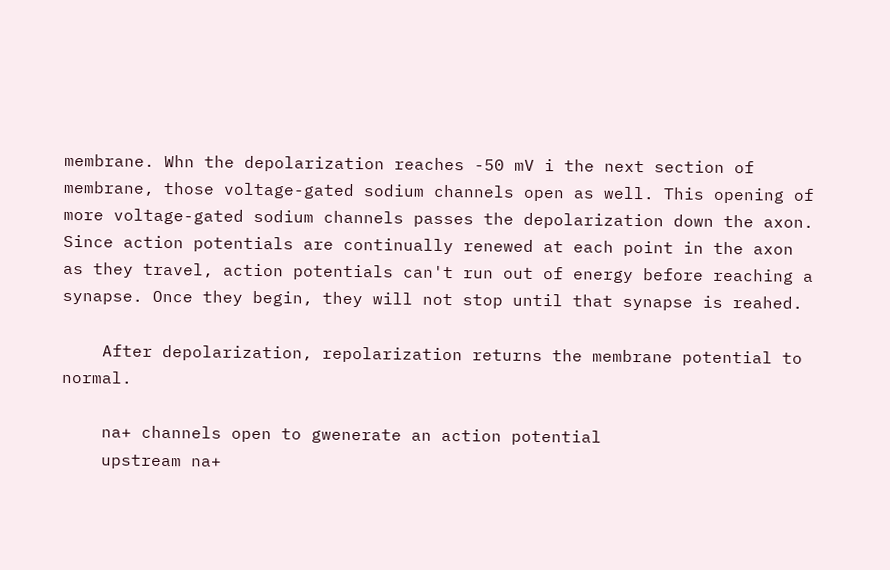membrane. Whn the depolarization reaches -50 mV i the next section of membrane, those voltage-gated sodium channels open as well. This opening of more voltage-gated sodium channels passes the depolarization down the axon. Since action potentials are continually renewed at each point in the axon as they travel, action potentials can't run out of energy before reaching a synapse. Once they begin, they will not stop until that synapse is reahed.

    After depolarization, repolarization returns the membrane potential to normal.

    na+ channels open to gwenerate an action potential
    upstream na+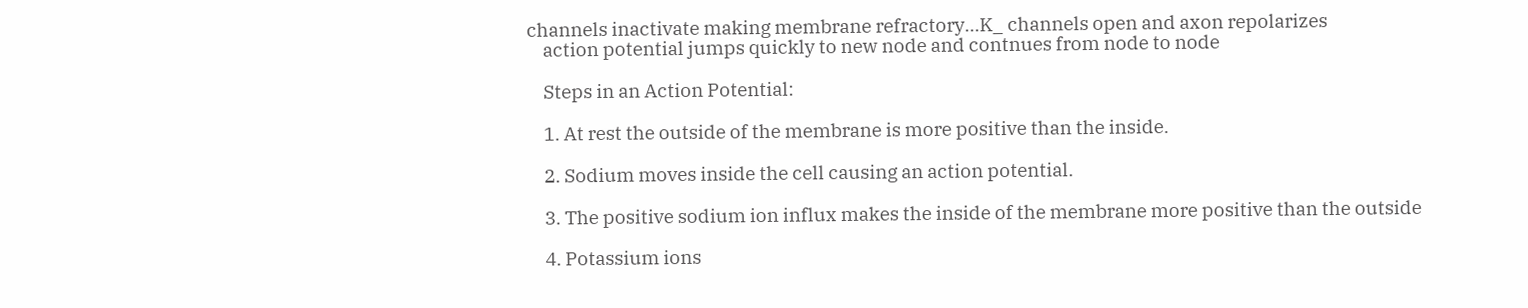channels inactivate making membrane refractory...K_ channels open and axon repolarizes
    action potential jumps quickly to new node and contnues from node to node

    Steps in an Action Potential:

    1. At rest the outside of the membrane is more positive than the inside.

    2. Sodium moves inside the cell causing an action potential.

    3. The positive sodium ion influx makes the inside of the membrane more positive than the outside

    4. Potassium ions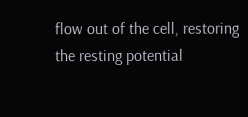flow out of the cell, restoring the resting potential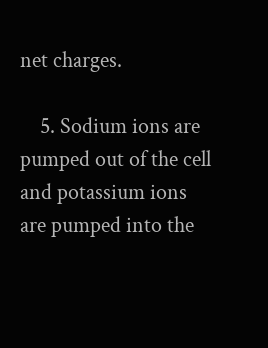net charges.

    5. Sodium ions are pumped out of the cell and potassium ions are pumped into the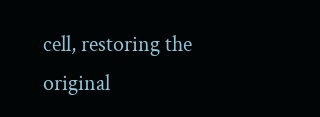cell, restoring the original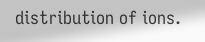distribution of ions.